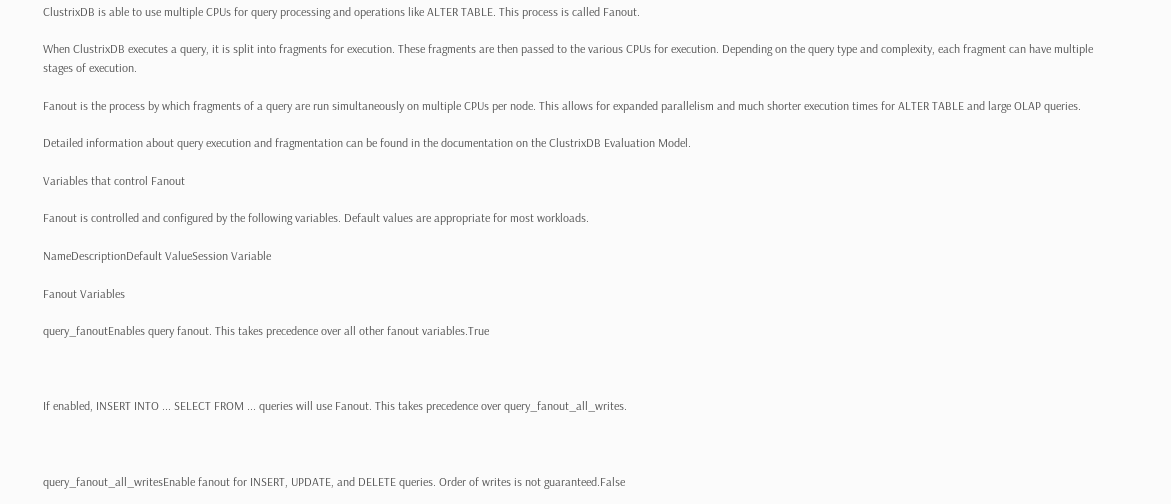ClustrixDB is able to use multiple CPUs for query processing and operations like ALTER TABLE. This process is called Fanout.

When ClustrixDB executes a query, it is split into fragments for execution. These fragments are then passed to the various CPUs for execution. Depending on the query type and complexity, each fragment can have multiple stages of execution.

Fanout is the process by which fragments of a query are run simultaneously on multiple CPUs per node. This allows for expanded parallelism and much shorter execution times for ALTER TABLE and large OLAP queries.

Detailed information about query execution and fragmentation can be found in the documentation on the ClustrixDB Evaluation Model.

Variables that control Fanout

Fanout is controlled and configured by the following variables. Default values are appropriate for most workloads.

NameDescriptionDefault ValueSession Variable

Fanout Variables

query_fanoutEnables query fanout. This takes precedence over all other fanout variables.True



If enabled, INSERT INTO ... SELECT FROM ... queries will use Fanout. This takes precedence over query_fanout_all_writes.



query_fanout_all_writesEnable fanout for INSERT, UPDATE, and DELETE queries. Order of writes is not guaranteed.False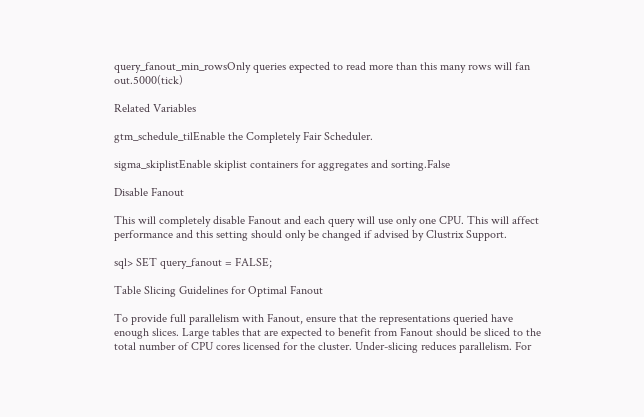query_fanout_min_rowsOnly queries expected to read more than this many rows will fan out.5000(tick)

Related Variables

gtm_schedule_tilEnable the Completely Fair Scheduler.

sigma_skiplistEnable skiplist containers for aggregates and sorting.False

Disable Fanout

This will completely disable Fanout and each query will use only one CPU. This will affect performance and this setting should only be changed if advised by Clustrix Support.

sql> SET query_fanout = FALSE;

Table Slicing Guidelines for Optimal Fanout

To provide full parallelism with Fanout, ensure that the representations queried have enough slices. Large tables that are expected to benefit from Fanout should be sliced to the total number of CPU cores licensed for the cluster. Under-slicing reduces parallelism. For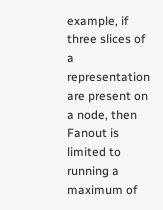example, if three slices of a representation are present on a node, then Fanout is limited to running a maximum of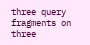three query fragments on three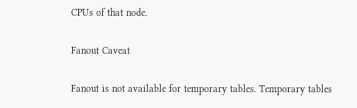CPUs of that node.

Fanout Caveat

Fanout is not available for temporary tables. Temporary tables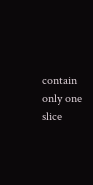contain only one slice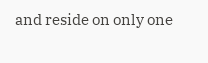and reside on only one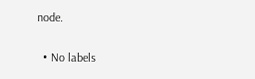node.

  • No labels